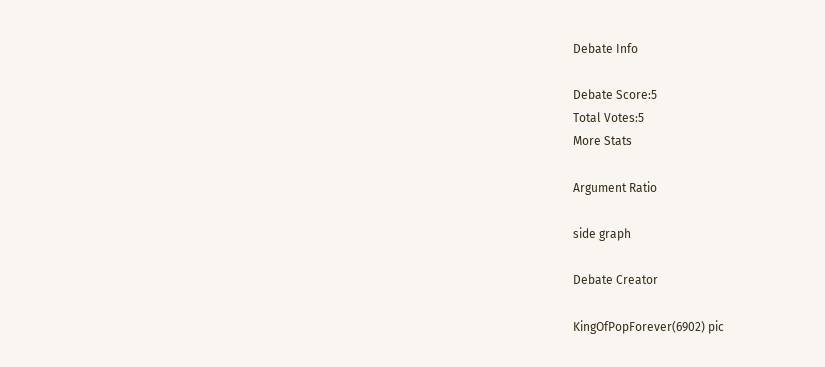Debate Info

Debate Score:5
Total Votes:5
More Stats

Argument Ratio

side graph

Debate Creator

KingOfPopForever(6902) pic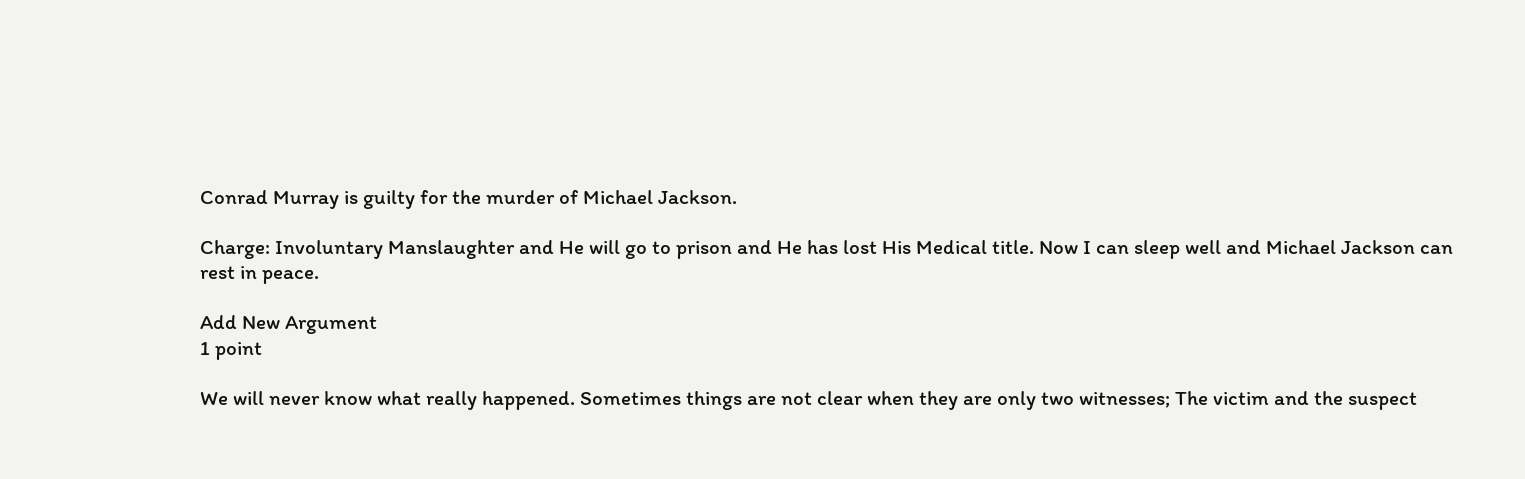Conrad Murray is guilty for the murder of Michael Jackson.

Charge: Involuntary Manslaughter and He will go to prison and He has lost His Medical title. Now I can sleep well and Michael Jackson can rest in peace.

Add New Argument
1 point

We will never know what really happened. Sometimes things are not clear when they are only two witnesses; The victim and the suspect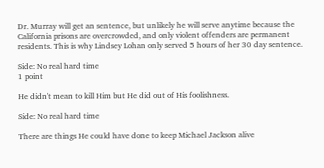Dr. Murray will get an sentence, but unlikely he will serve anytime because the California prisons are overcrowded, and only violent offenders are permanent residents. This is why Lindsey Lohan only served 5 hours of her 30 day sentence.

Side: No real hard time
1 point

He didn't mean to kill Him but He did out of His foolishness.

Side: No real hard time

There are things He could have done to keep Michael Jackson alive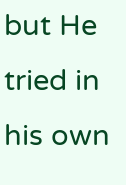but He tried in his own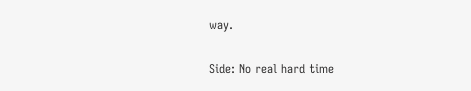way.

Side: No real hard time